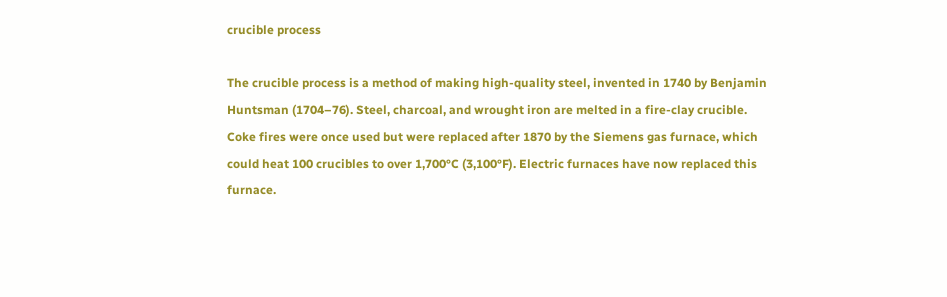crucible process

The crucible process is a method of making high-quality steel, invented in 1740 by Benjamin Huntsman (1704–76). Steel, charcoal, and wrought iron are melted in a fire-clay crucible. Coke fires were once used but were replaced after 1870 by the Siemens gas furnace, which could heat 100 crucibles to over 1,700°C (3,100°F). Electric furnaces have now replaced this furnace.